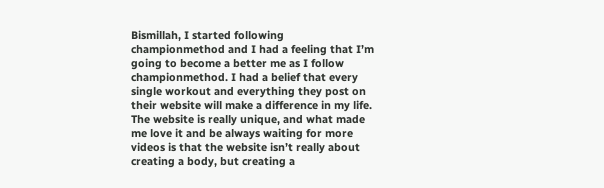Bismillah, I started following championmethod and I had a feeling that I’m going to become a better me as I follow championmethod. I had a belief that every single workout and everything they post on their website will make a difference in my life. The website is really unique, and what made me love it and be always waiting for more videos is that the website isn’t really about creating a body, but creating a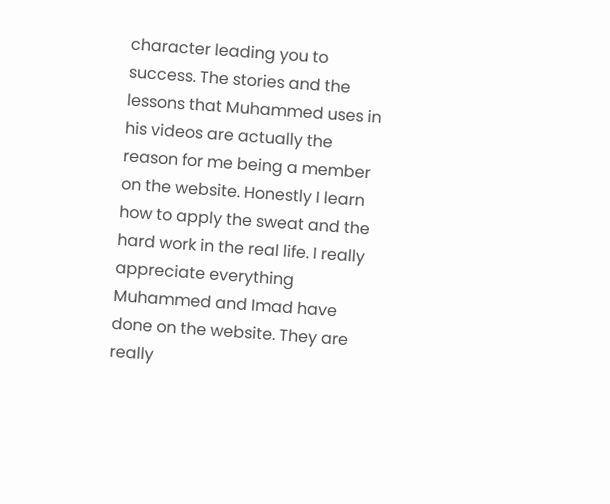character leading you to success. The stories and the lessons that Muhammed uses in his videos are actually the reason for me being a member on the website. Honestly I learn how to apply the sweat and the hard work in the real life. I really appreciate everything Muhammed and Imad have done on the website. They are really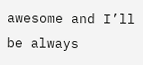awesome and I’ll be always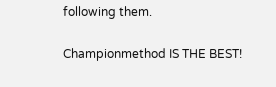following them.

Championmethod IS THE BEST!